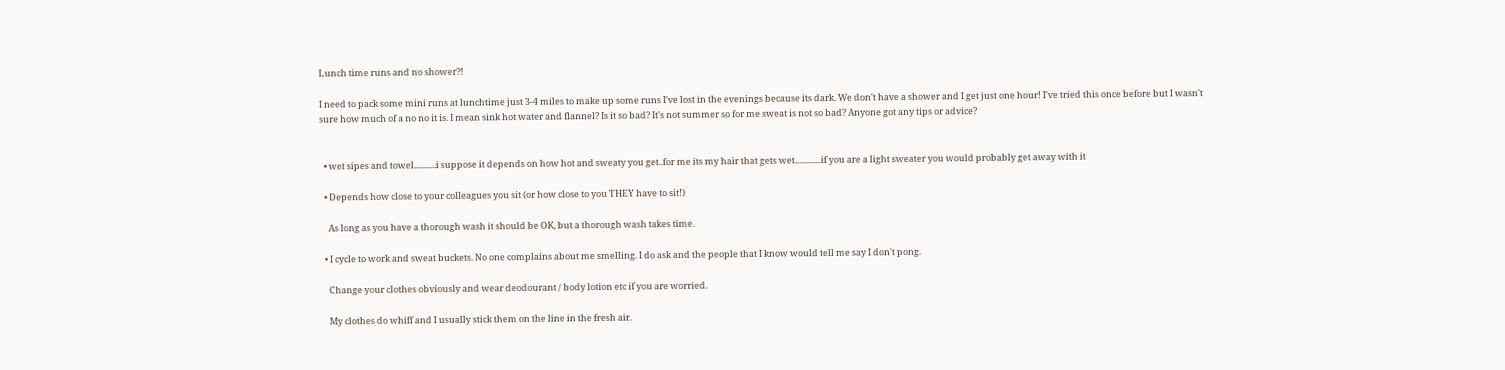Lunch time runs and no shower?!

I need to pack some mini runs at lunchtime just 3-4 miles to make up some runs I've lost in the evenings because its dark. We don't have a shower and I get just one hour! I've tried this once before but I wasn't sure how much of a no no it is. I mean sink hot water and flannel? Is it so bad? It's not summer so for me sweat is not so bad? Anyone got any tips or advice?


  • wet sipes and towel...........i suppose it depends on how hot and sweaty you get..for me its my hair that gets wet.............if you are a light sweater you would probably get away with it

  • Depends how close to your colleagues you sit (or how close to you THEY have to sit!)

    As long as you have a thorough wash it should be OK, but a thorough wash takes time.

  • I cycle to work and sweat buckets. No one complains about me smelling. I do ask and the people that I know would tell me say I don't pong.

    Change your clothes obviously and wear deodourant / body lotion etc if you are worried.

    My clothes do whiff and I usually stick them on the line in the fresh air.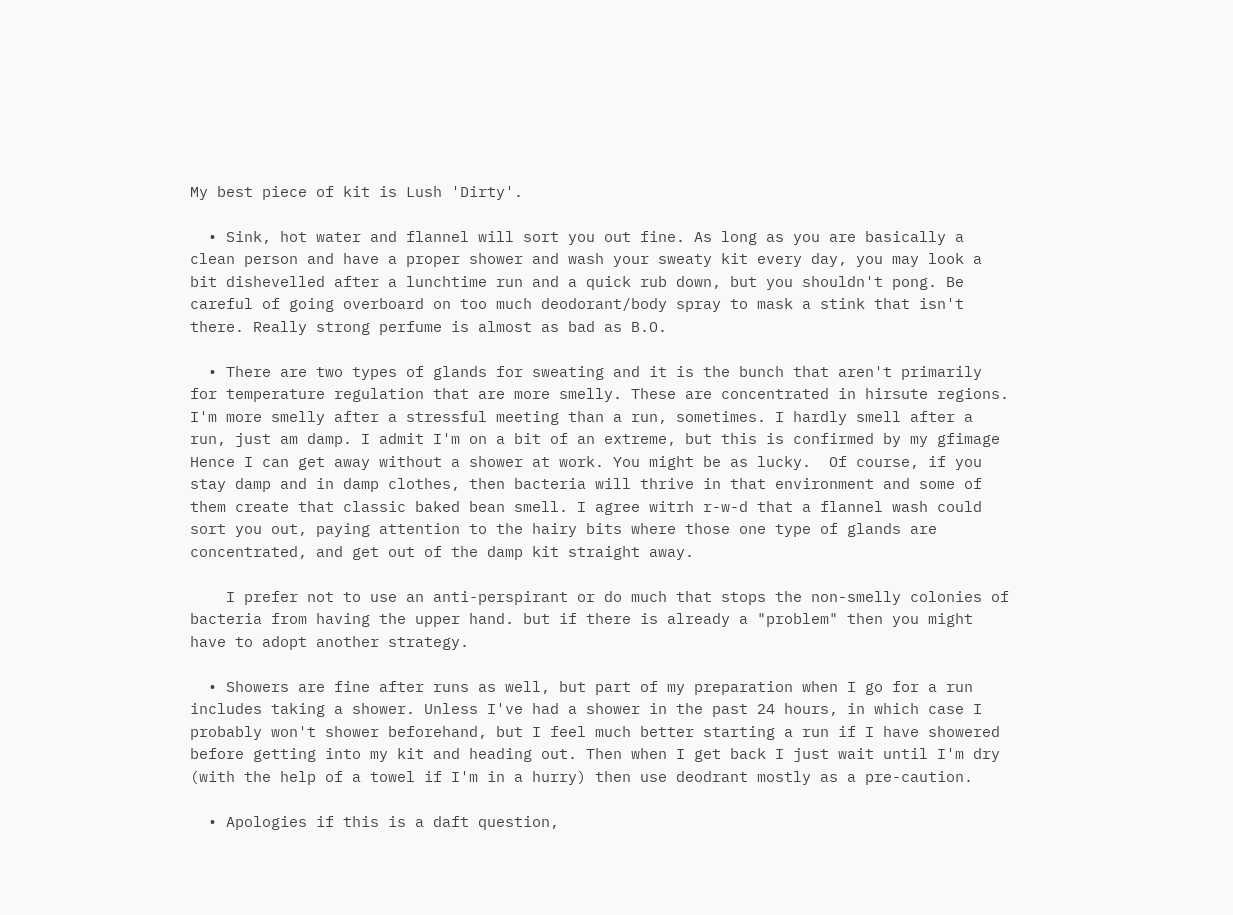My best piece of kit is Lush 'Dirty'.

  • Sink, hot water and flannel will sort you out fine. As long as you are basically a clean person and have a proper shower and wash your sweaty kit every day, you may look a bit dishevelled after a lunchtime run and a quick rub down, but you shouldn't pong. Be careful of going overboard on too much deodorant/body spray to mask a stink that isn't there. Really strong perfume is almost as bad as B.O.

  • There are two types of glands for sweating and it is the bunch that aren't primarily for temperature regulation that are more smelly. These are concentrated in hirsute regions. I'm more smelly after a stressful meeting than a run, sometimes. I hardly smell after a run, just am damp. I admit I'm on a bit of an extreme, but this is confirmed by my gfimage Hence I can get away without a shower at work. You might be as lucky.  Of course, if you stay damp and in damp clothes, then bacteria will thrive in that environment and some of them create that classic baked bean smell. I agree witrh r-w-d that a flannel wash could sort you out, paying attention to the hairy bits where those one type of glands are concentrated, and get out of the damp kit straight away.

    I prefer not to use an anti-perspirant or do much that stops the non-smelly colonies of bacteria from having the upper hand. but if there is already a "problem" then you might have to adopt another strategy.

  • Showers are fine after runs as well, but part of my preparation when I go for a run includes taking a shower. Unless I've had a shower in the past 24 hours, in which case I probably won't shower beforehand, but I feel much better starting a run if I have showered before getting into my kit and heading out. Then when I get back I just wait until I'm dry (with the help of a towel if I'm in a hurry) then use deodrant mostly as a pre-caution.

  • Apologies if this is a daft question,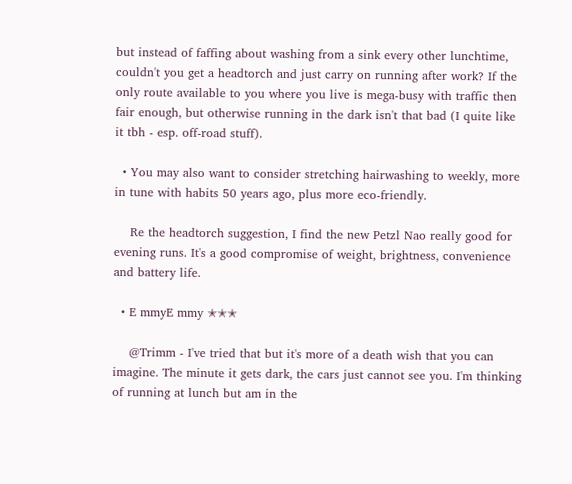but instead of faffing about washing from a sink every other lunchtime, couldn't you get a headtorch and just carry on running after work? If the only route available to you where you live is mega-busy with traffic then fair enough, but otherwise running in the dark isn't that bad (I quite like it tbh - esp. off-road stuff).

  • You may also want to consider stretching hairwashing to weekly, more in tune with habits 50 years ago, plus more eco-friendly.

    Re the headtorch suggestion, I find the new Petzl Nao really good for evening runs. It's a good compromise of weight, brightness, convenience and battery life.

  • E mmyE mmy ✭✭✭

    @Trimm - I've tried that but it's more of a death wish that you can imagine. The minute it gets dark, the cars just cannot see you. I'm thinking of running at lunch but am in the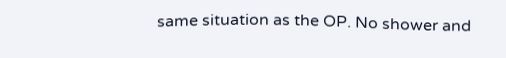same situation as the OP. No shower and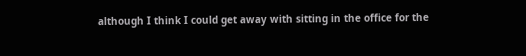although I think I could get away with sitting in the office for the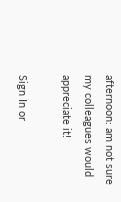afternoon: am not sure my colleagues would appreciate it!

Sign In or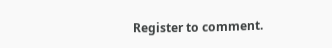Register to comment.